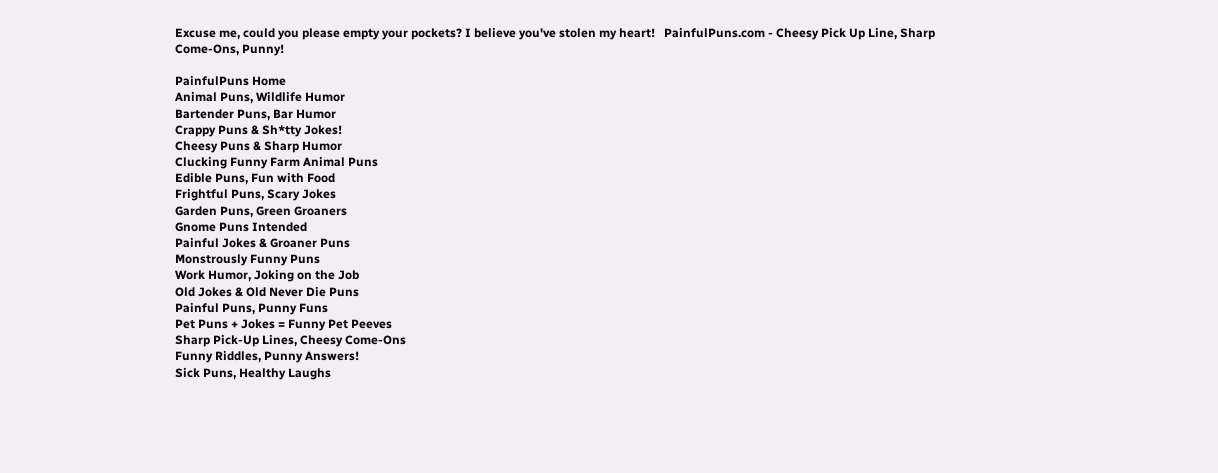Excuse me, could you please empty your pockets? I believe you've stolen my heart!   PainfulPuns.com - Cheesy Pick Up Line, Sharp Come-Ons, Punny!

PainfulPuns Home
Animal Puns, Wildlife Humor
Bartender Puns, Bar Humor
Crappy Puns & Sh*tty Jokes!
Cheesy Puns & Sharp Humor
Clucking Funny Farm Animal Puns
Edible Puns, Fun with Food
Frightful Puns, Scary Jokes
Garden Puns, Green Groaners
Gnome Puns Intended
Painful Jokes & Groaner Puns
Monstrously Funny Puns
Work Humor, Joking on the Job
Old Jokes & Old Never Die Puns
Painful Puns, Punny Funs
Pet Puns + Jokes = Funny Pet Peeves
Sharp Pick-Up Lines, Cheesy Come-Ons
Funny Riddles, Punny Answers!
Sick Puns, Healthy Laughs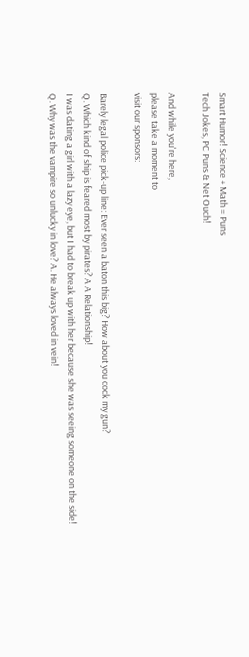Smart Humor! Science + Math = Puns
Tech Jokes, PC Puns & Net Ouch!

And while you're here,
please take a moment to
visit our sponsors:

Barely legal police pick-up line: Ever seen a baton this big? How about you cock my gun?
Q. Which kind of ship is feared most by pirates? A A Relationship!
I was dating a girl with a lazy eye, but I had to break up with her because she was seeing someone on the side!
Q. Why was the vampire so unlucky in love? A. He always loved in vein!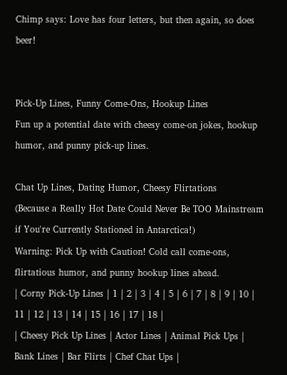Chimp says: Love has four letters, but then again, so does beer!


Pick-Up Lines, Funny Come-Ons, Hookup Lines
Fun up a potential date with cheesy come-on jokes, hookup humor, and punny pick-up lines.

Chat Up Lines, Dating Humor, Cheesy Flirtations
(Because a Really Hot Date Could Never Be TOO Mainstream if You're Currently Stationed in Antarctica!)
Warning: Pick Up with Caution! Cold call come-ons, flirtatious humor, and punny hookup lines ahead.
| Corny Pick-Up Lines | 1 | 2 | 3 | 4 | 5 | 6 | 7 | 8 | 9 | 10 | 11 | 12 | 13 | 14 | 15 | 16 | 17 | 18 |
| Cheesy Pick Up Lines | Actor Lines | Animal Pick Ups | Bank Lines | Bar Flirts | Chef Chat Ups |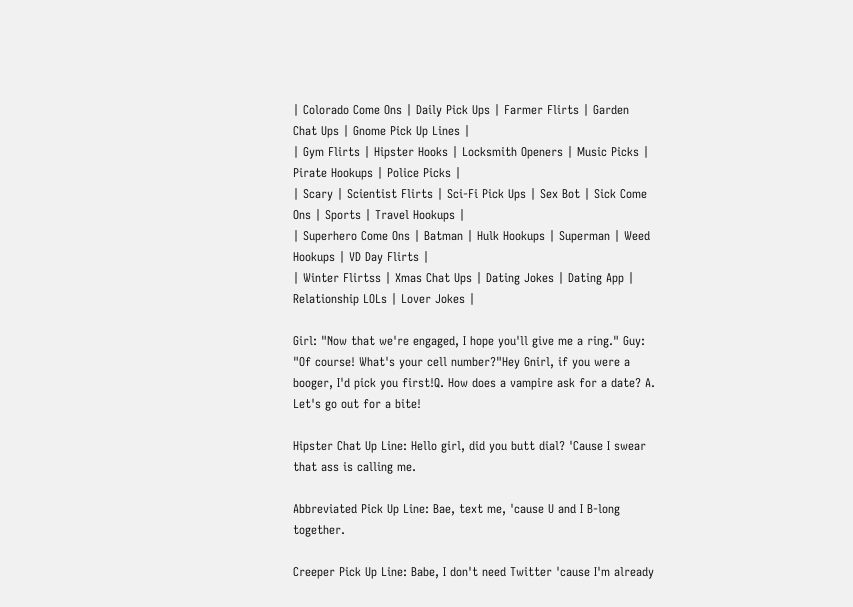| Colorado Come Ons | Daily Pick Ups | Farmer Flirts | Garden Chat Ups | Gnome Pick Up Lines |
| Gym Flirts | Hipster Hooks | Locksmith Openers | Music Picks | Pirate Hookups | Police Picks |
| Scary | Scientist Flirts | Sci-Fi Pick Ups | Sex Bot | Sick Come Ons | Sports | Travel Hookups |
| Superhero Come Ons | Batman | Hulk Hookups | Superman | Weed Hookups | VD Day Flirts |
| Winter Flirtss | Xmas Chat Ups | Dating Jokes | Dating App | Relationship LOLs | Lover Jokes |

Girl: "Now that we're engaged, I hope you'll give me a ring." Guy: "Of course! What's your cell number?"Hey Gnirl, if you were a booger, I'd pick you first!Q. How does a vampire ask for a date? A. Let's go out for a bite!

Hipster Chat Up Line: Hello girl, did you butt dial? 'Cause I swear that ass is calling me.

Abbreviated Pick Up Line: Bae, text me, 'cause U and I B-long together.

Creeper Pick Up Line: Babe, I don't need Twitter 'cause I'm already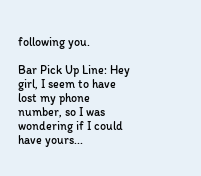following you.

Bar Pick Up Line: Hey girl, I seem to have lost my phone number, so I was wondering if I could have yours...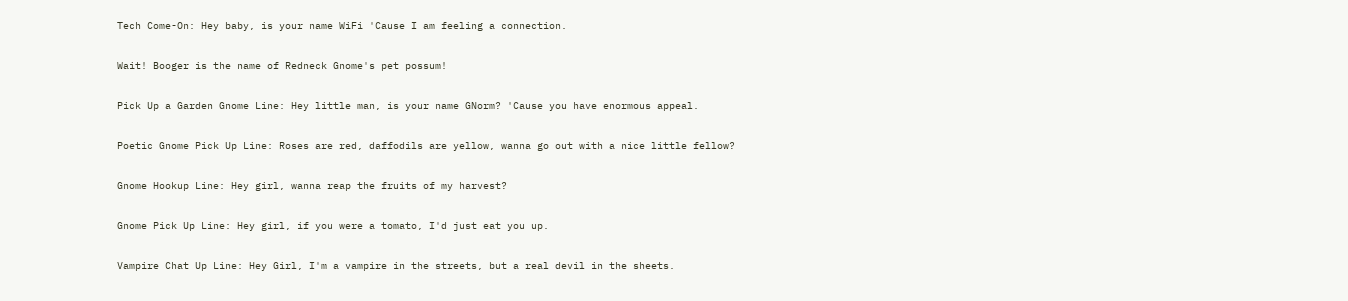Tech Come-On: Hey baby, is your name WiFi 'Cause I am feeling a connection.

Wait! Booger is the name of Redneck Gnome's pet possum!

Pick Up a Garden Gnome Line: Hey little man, is your name GNorm? 'Cause you have enormous appeal.

Poetic Gnome Pick Up Line: Roses are red, daffodils are yellow, wanna go out with a nice little fellow?

Gnome Hookup Line: Hey girl, wanna reap the fruits of my harvest?

Gnome Pick Up Line: Hey girl, if you were a tomato, I'd just eat you up.

Vampire Chat Up Line: Hey Girl, I'm a vampire in the streets, but a real devil in the sheets.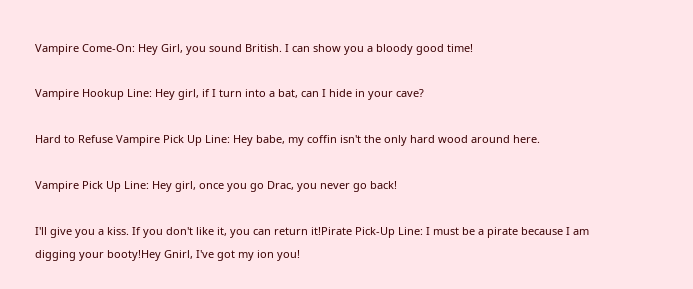Vampire Come-On: Hey Girl, you sound British. I can show you a bloody good time!

Vampire Hookup Line: Hey girl, if I turn into a bat, can I hide in your cave?

Hard to Refuse Vampire Pick Up Line: Hey babe, my coffin isn't the only hard wood around here.

Vampire Pick Up Line: Hey girl, once you go Drac, you never go back!

I'll give you a kiss. If you don't like it, you can return it!Pirate Pick-Up Line: I must be a pirate because I am digging your booty!Hey Gnirl, I've got my ion you!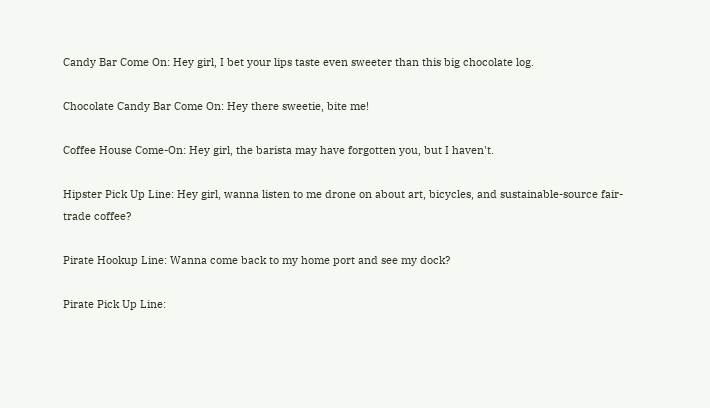Candy Bar Come On: Hey girl, I bet your lips taste even sweeter than this big chocolate log.

Chocolate Candy Bar Come On: Hey there sweetie, bite me!

Coffee House Come-On: Hey girl, the barista may have forgotten you, but I haven't.

Hipster Pick Up Line: Hey girl, wanna listen to me drone on about art, bicycles, and sustainable-source fair-trade coffee?

Pirate Hookup Line: Wanna come back to my home port and see my dock?

Pirate Pick Up Line: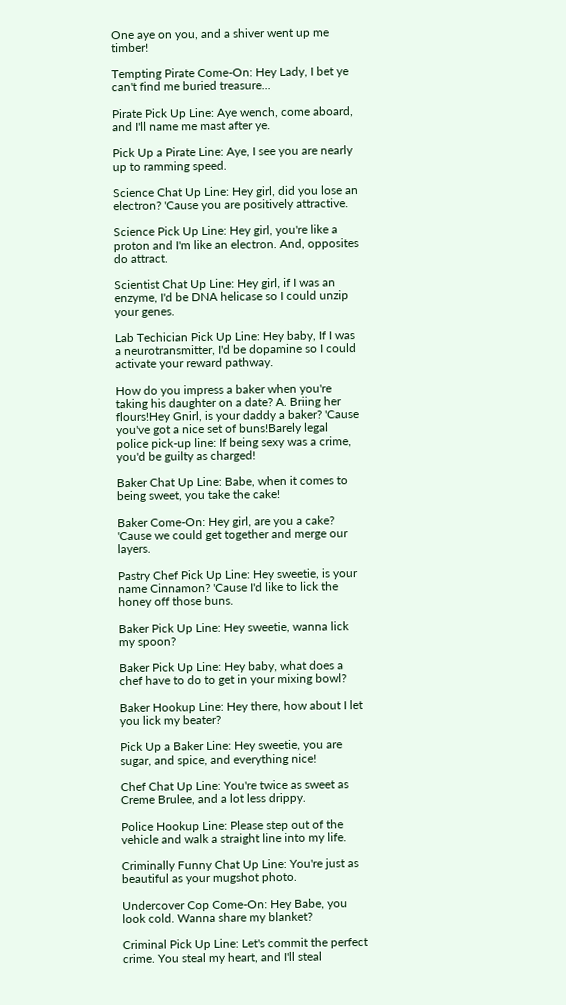One aye on you, and a shiver went up me timber!

Tempting Pirate Come-On: Hey Lady, I bet ye can't find me buried treasure...

Pirate Pick Up Line: Aye wench, come aboard, and I'll name me mast after ye.

Pick Up a Pirate Line: Aye, I see you are nearly up to ramming speed.

Science Chat Up Line: Hey girl, did you lose an electron? 'Cause you are positively attractive.

Science Pick Up Line: Hey girl, you're like a proton and I'm like an electron. And, opposites do attract.

Scientist Chat Up Line: Hey girl, if I was an enzyme, I'd be DNA helicase so I could unzip your genes.

Lab Techician Pick Up Line: Hey baby, If I was a neurotransmitter, I'd be dopamine so I could activate your reward pathway.

How do you impress a baker when you're taking his daughter on a date? A. Briing her flours!Hey Gnirl, is your daddy a baker? 'Cause you've got a nice set of buns!Barely legal police pick-up line: If being sexy was a crime, you'd be guilty as charged!

Baker Chat Up Line: Babe, when it comes to being sweet, you take the cake!

Baker Come-On: Hey girl, are you a cake? 'Cause we could get together and merge our layers.

Pastry Chef Pick Up Line: Hey sweetie, is your name Cinnamon? 'Cause I'd like to lick the honey off those buns.

Baker Pick Up Line: Hey sweetie, wanna lick my spoon?

Baker Pick Up Line: Hey baby, what does a chef have to do to get in your mixing bowl?

Baker Hookup Line: Hey there, how about I let you lick my beater?

Pick Up a Baker Line: Hey sweetie, you are sugar, and spice, and everything nice!

Chef Chat Up Line: You're twice as sweet as Creme Brulee, and a lot less drippy.

Police Hookup Line: Please step out of the vehicle and walk a straight line into my life.

Criminally Funny Chat Up Line: You're just as beautiful as your mugshot photo.

Undercover Cop Come-On: Hey Babe, you look cold. Wanna share my blanket?

Criminal Pick Up Line: Let's commit the perfect crime. You steal my heart, and I'll steal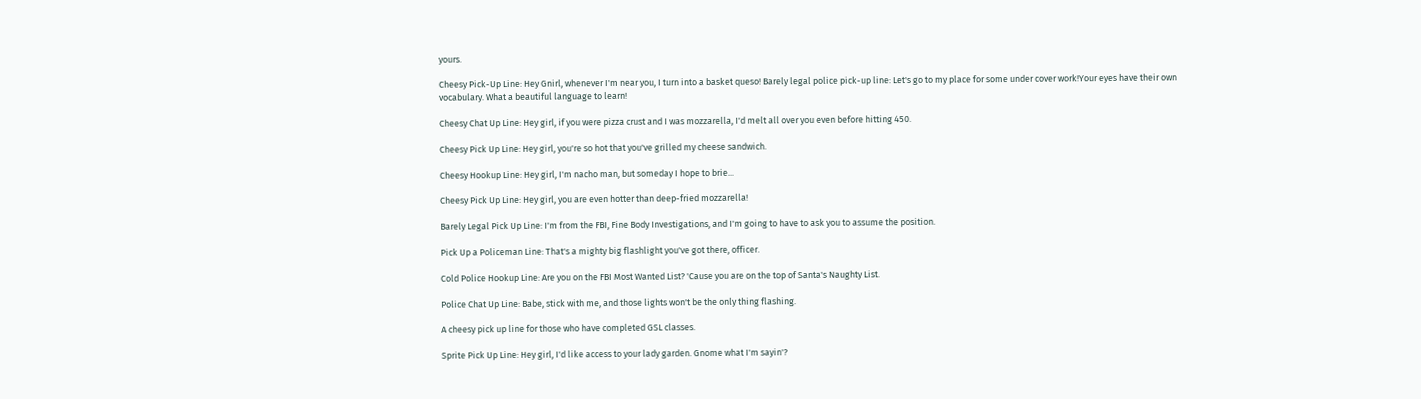yours.

Cheesy Pick-Up Line: Hey Gnirl, whenever I'm near you, I turn into a basket queso! Barely legal police pick-up line: Let's go to my place for some under cover work!Your eyes have their own vocabulary. What a beautiful language to learn!

Cheesy Chat Up Line: Hey girl, if you were pizza crust and I was mozzarella, I'd melt all over you even before hitting 450.

Cheesy Pick Up Line: Hey girl, you're so hot that you've grilled my cheese sandwich.

Cheesy Hookup Line: Hey girl, I'm nacho man, but someday I hope to brie...

Cheesy Pick Up Line: Hey girl, you are even hotter than deep-fried mozzarella!

Barely Legal Pick Up Line: I'm from the FBI, Fine Body Investigations, and I'm going to have to ask you to assume the position.

Pick Up a Policeman Line: That's a mighty big flashlight you've got there, officer.

Cold Police Hookup Line: Are you on the FBI Most Wanted List? 'Cause you are on the top of Santa's Naughty List.

Police Chat Up Line: Babe, stick with me, and those lights won't be the only thing flashing.

A cheesy pick up line for those who have completed GSL classes.

Sprite Pick Up Line: Hey girl, I'd like access to your lady garden. Gnome what I'm sayin'?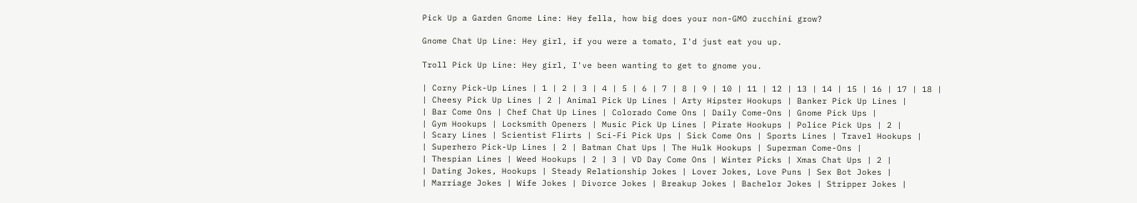Pick Up a Garden Gnome Line: Hey fella, how big does your non-GMO zucchini grow?

Gnome Chat Up Line: Hey girl, if you were a tomato, I'd just eat you up.

Troll Pick Up Line: Hey girl, I've been wanting to get to gnome you.

| Corny Pick-Up Lines | 1 | 2 | 3 | 4 | 5 | 6 | 7 | 8 | 9 | 10 | 11 | 12 | 13 | 14 | 15 | 16 | 17 | 18 |
| Cheesy Pick Up Lines | 2 | Animal Pick Up Lines | Arty Hipster Hookups | Banker Pick Up Lines |
| Bar Come Ons | Chef Chat Up Lines | Colorado Come Ons | Daily Come-Ons | Gnome Pick Ups |
| Gym Hookups | Locksmith Openers | Music Pick Up Lines | Pirate Hookups | Police Pick Ups | 2 |
| Scary Lines | Scientist Flirts | Sci-Fi Pick Ups | Sick Come Ons | Sports Lines | Travel Hookups |
| Superhero Pick-Up Lines | 2 | Batman Chat Ups | The Hulk Hookups | Superman Come-Ons |
| Thespian Lines | Weed Hookups | 2 | 3 | VD Day Come Ons | Winter Picks | Xmas Chat Ups | 2 |
| Dating Jokes, Hookups | Steady Relationship Jokes | Lover Jokes, Love Puns | Sex Bot Jokes |
| Marriage Jokes | Wife Jokes | Divorce Jokes | Breakup Jokes | Bachelor Jokes | Stripper Jokes |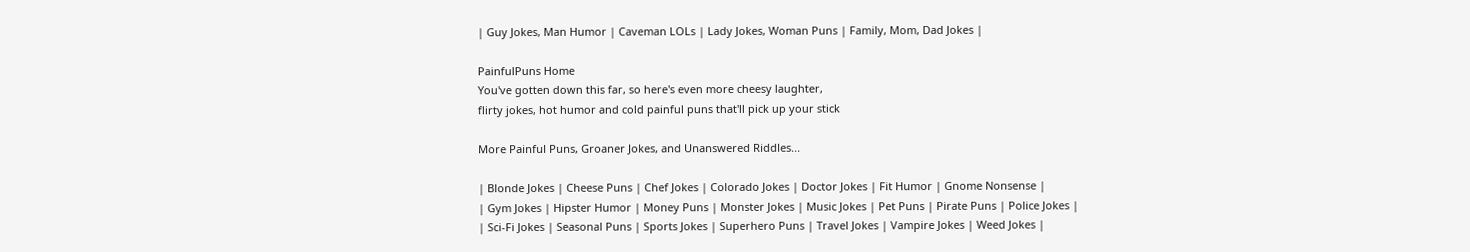| Guy Jokes, Man Humor | Caveman LOLs | Lady Jokes, Woman Puns | Family, Mom, Dad Jokes |

PainfulPuns Home
You've gotten down this far, so here's even more cheesy laughter,
flirty jokes, hot humor and cold painful puns that'll pick up your stick

More Painful Puns, Groaner Jokes, and Unanswered Riddles...

| Blonde Jokes | Cheese Puns | Chef Jokes | Colorado Jokes | Doctor Jokes | Fit Humor | Gnome Nonsense |
| Gym Jokes | Hipster Humor | Money Puns | Monster Jokes | Music Jokes | Pet Puns | Pirate Puns | Police Jokes |
| Sci-Fi Jokes | Seasonal Puns | Sports Jokes | Superhero Puns | Travel Jokes | Vampire Jokes | Weed Jokes |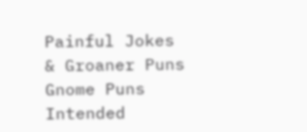Painful Jokes & Groaner Puns Gnome Puns Intended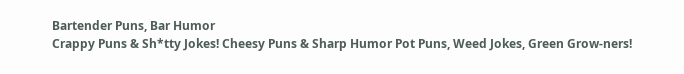Bartender Puns, Bar Humor
Crappy Puns & Sh*tty Jokes! Cheesy Puns & Sharp Humor Pot Puns, Weed Jokes, Green Grow-ners!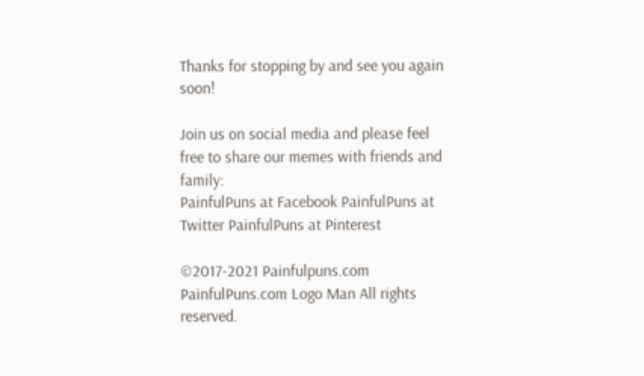Thanks for stopping by and see you again soon!

Join us on social media and please feel free to share our memes with friends and family:
PainfulPuns at Facebook PainfulPuns at Twitter PainfulPuns at Pinterest

©2017-2021 Painfulpuns.com PainfulPuns.com Logo Man All rights reserved.